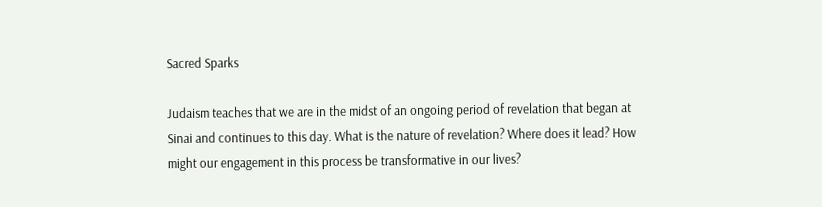Sacred Sparks

Judaism teaches that we are in the midst of an ongoing period of revelation that began at Sinai and continues to this day. What is the nature of revelation? Where does it lead? How might our engagement in this process be transformative in our lives?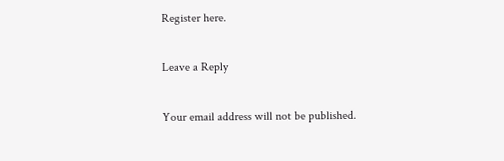Register here.

Leave a Reply

Your email address will not be published.